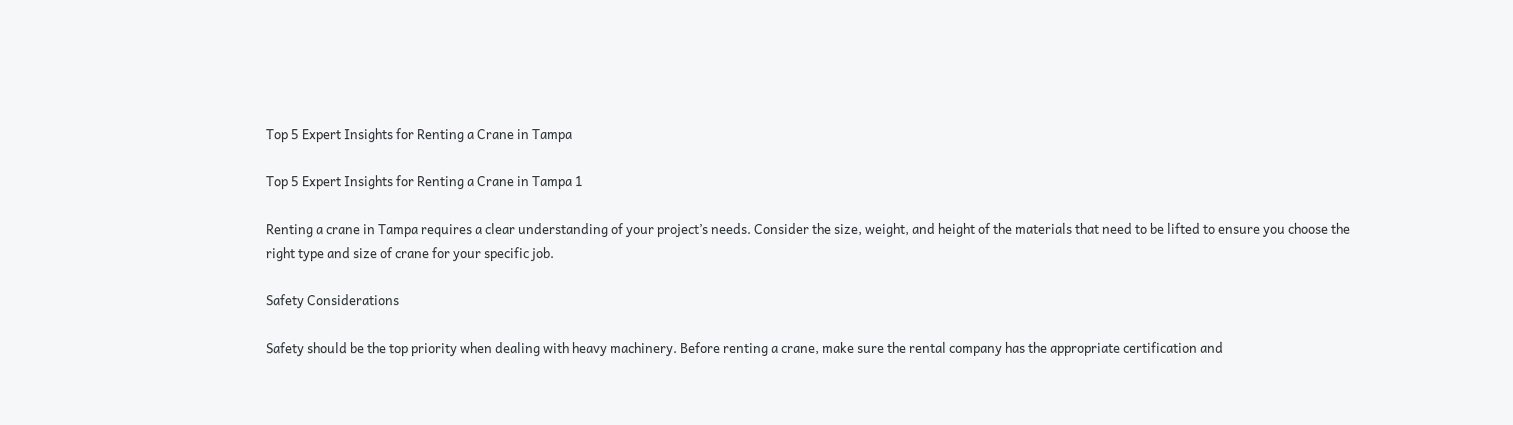Top 5 Expert Insights for Renting a Crane in Tampa

Top 5 Expert Insights for Renting a Crane in Tampa 1

Renting a crane in Tampa requires a clear understanding of your project’s needs. Consider the size, weight, and height of the materials that need to be lifted to ensure you choose the right type and size of crane for your specific job.

Safety Considerations

Safety should be the top priority when dealing with heavy machinery. Before renting a crane, make sure the rental company has the appropriate certification and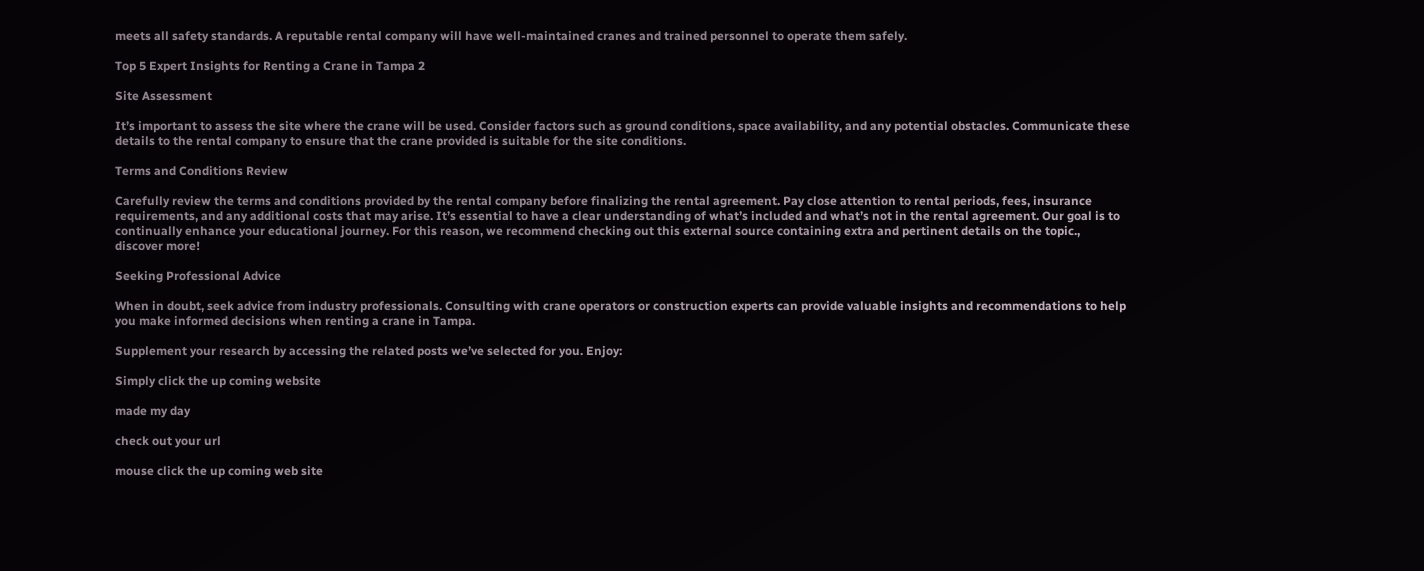meets all safety standards. A reputable rental company will have well-maintained cranes and trained personnel to operate them safely.

Top 5 Expert Insights for Renting a Crane in Tampa 2

Site Assessment

It’s important to assess the site where the crane will be used. Consider factors such as ground conditions, space availability, and any potential obstacles. Communicate these details to the rental company to ensure that the crane provided is suitable for the site conditions.

Terms and Conditions Review

Carefully review the terms and conditions provided by the rental company before finalizing the rental agreement. Pay close attention to rental periods, fees, insurance requirements, and any additional costs that may arise. It’s essential to have a clear understanding of what’s included and what’s not in the rental agreement. Our goal is to continually enhance your educational journey. For this reason, we recommend checking out this external source containing extra and pertinent details on the topic., discover more!

Seeking Professional Advice

When in doubt, seek advice from industry professionals. Consulting with crane operators or construction experts can provide valuable insights and recommendations to help you make informed decisions when renting a crane in Tampa.

Supplement your research by accessing the related posts we’ve selected for you. Enjoy:

Simply click the up coming website

made my day

check out your url

mouse click the up coming web site